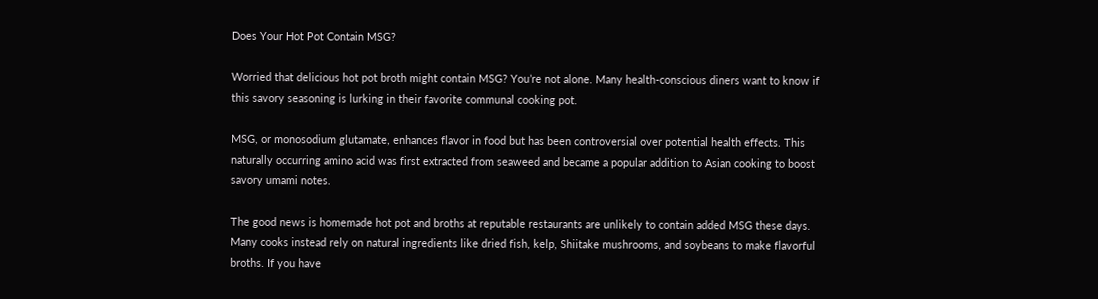Does Your Hot Pot Contain MSG?

Worried that delicious hot pot broth might contain MSG? You’re not alone. Many health-conscious diners want to know if this savory seasoning is lurking in their favorite communal cooking pot.

MSG, or monosodium glutamate, enhances flavor in food but has been controversial over potential health effects. This naturally occurring amino acid was first extracted from seaweed and became a popular addition to Asian cooking to boost savory umami notes.

The good news is homemade hot pot and broths at reputable restaurants are unlikely to contain added MSG these days. Many cooks instead rely on natural ingredients like dried fish, kelp, Shiitake mushrooms, and soybeans to make flavorful broths. If you have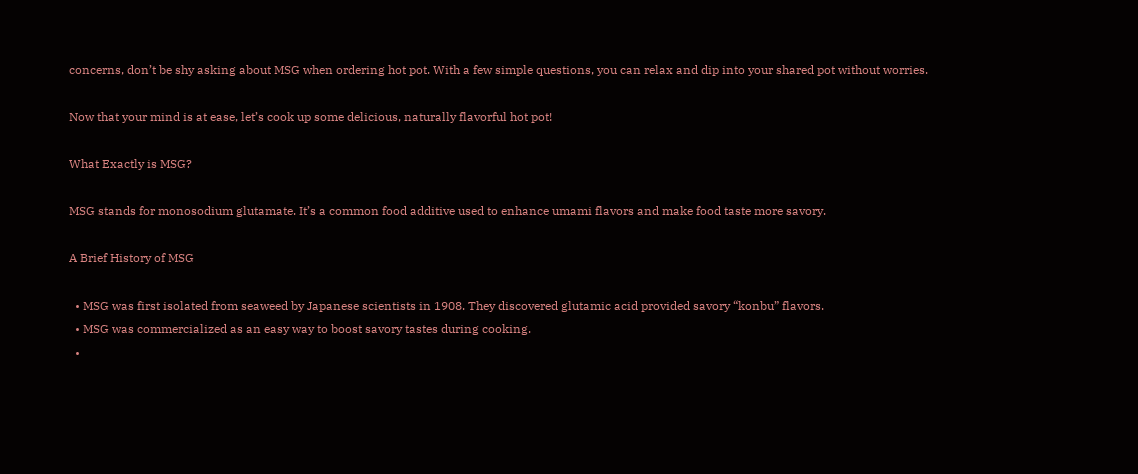concerns, don’t be shy asking about MSG when ordering hot pot. With a few simple questions, you can relax and dip into your shared pot without worries.

Now that your mind is at ease, let’s cook up some delicious, naturally flavorful hot pot!

What Exactly is MSG?

MSG stands for monosodium glutamate. It’s a common food additive used to enhance umami flavors and make food taste more savory.

A Brief History of MSG

  • MSG was first isolated from seaweed by Japanese scientists in 1908. They discovered glutamic acid provided savory “konbu” flavors.
  • MSG was commercialized as an easy way to boost savory tastes during cooking.
  •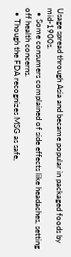Usage spread through Asia and became popular in packaged foods by mid-1900s.
  • Some consumers complained of side effects like headaches, setting off health concerns.
  • Though the FDA recognizes MSG as safe,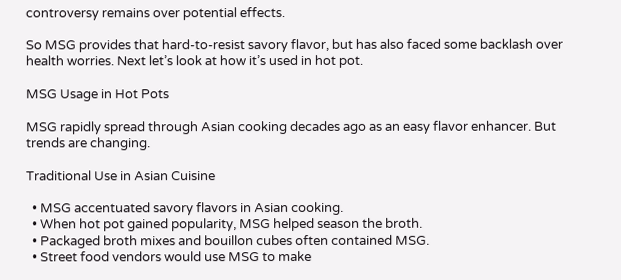controversy remains over potential effects.

So MSG provides that hard-to-resist savory flavor, but has also faced some backlash over health worries. Next let’s look at how it’s used in hot pot.

MSG Usage in Hot Pots

MSG rapidly spread through Asian cooking decades ago as an easy flavor enhancer. But trends are changing.

Traditional Use in Asian Cuisine

  • MSG accentuated savory flavors in Asian cooking.
  • When hot pot gained popularity, MSG helped season the broth.
  • Packaged broth mixes and bouillon cubes often contained MSG.
  • Street food vendors would use MSG to make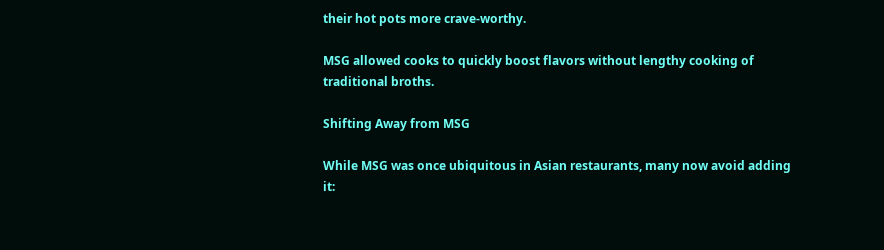their hot pots more crave-worthy.

MSG allowed cooks to quickly boost flavors without lengthy cooking of traditional broths.

Shifting Away from MSG

While MSG was once ubiquitous in Asian restaurants, many now avoid adding it: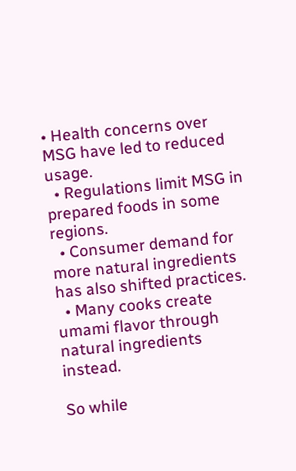• Health concerns over MSG have led to reduced usage.
  • Regulations limit MSG in prepared foods in some regions.
  • Consumer demand for more natural ingredients has also shifted practices.
  • Many cooks create umami flavor through natural ingredients instead.

So while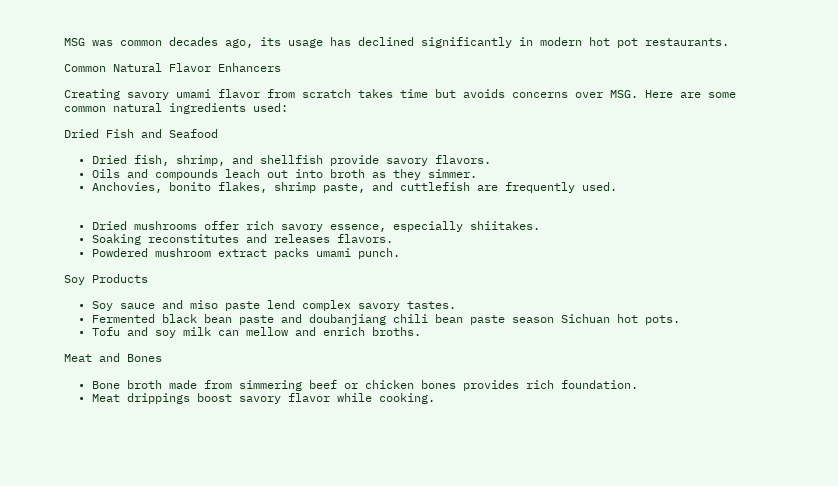MSG was common decades ago, its usage has declined significantly in modern hot pot restaurants.

Common Natural Flavor Enhancers

Creating savory umami flavor from scratch takes time but avoids concerns over MSG. Here are some common natural ingredients used:

Dried Fish and Seafood

  • Dried fish, shrimp, and shellfish provide savory flavors.
  • Oils and compounds leach out into broth as they simmer.
  • Anchovies, bonito flakes, shrimp paste, and cuttlefish are frequently used.


  • Dried mushrooms offer rich savory essence, especially shiitakes.
  • Soaking reconstitutes and releases flavors.
  • Powdered mushroom extract packs umami punch.

Soy Products

  • Soy sauce and miso paste lend complex savory tastes.
  • Fermented black bean paste and doubanjiang chili bean paste season Sichuan hot pots.
  • Tofu and soy milk can mellow and enrich broths.

Meat and Bones

  • Bone broth made from simmering beef or chicken bones provides rich foundation.
  • Meat drippings boost savory flavor while cooking.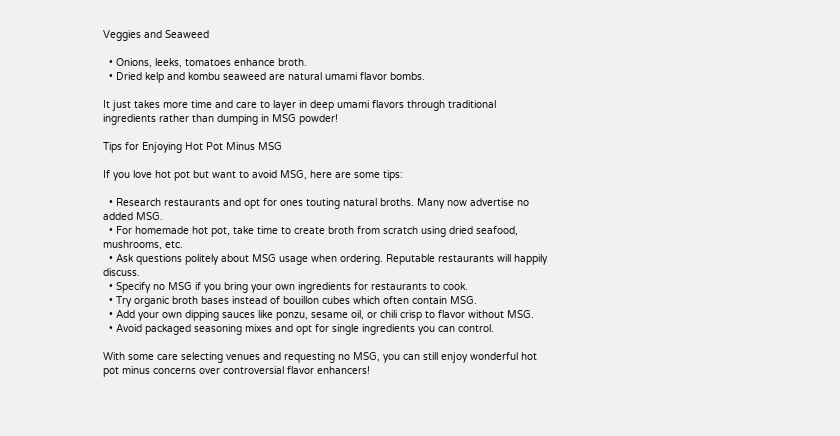Veggies and Seaweed

  • Onions, leeks, tomatoes enhance broth.
  • Dried kelp and kombu seaweed are natural umami flavor bombs.

It just takes more time and care to layer in deep umami flavors through traditional ingredients rather than dumping in MSG powder!

Tips for Enjoying Hot Pot Minus MSG

If you love hot pot but want to avoid MSG, here are some tips:

  • Research restaurants and opt for ones touting natural broths. Many now advertise no added MSG.
  • For homemade hot pot, take time to create broth from scratch using dried seafood, mushrooms, etc.
  • Ask questions politely about MSG usage when ordering. Reputable restaurants will happily discuss.
  • Specify no MSG if you bring your own ingredients for restaurants to cook.
  • Try organic broth bases instead of bouillon cubes which often contain MSG.
  • Add your own dipping sauces like ponzu, sesame oil, or chili crisp to flavor without MSG.
  • Avoid packaged seasoning mixes and opt for single ingredients you can control.

With some care selecting venues and requesting no MSG, you can still enjoy wonderful hot pot minus concerns over controversial flavor enhancers!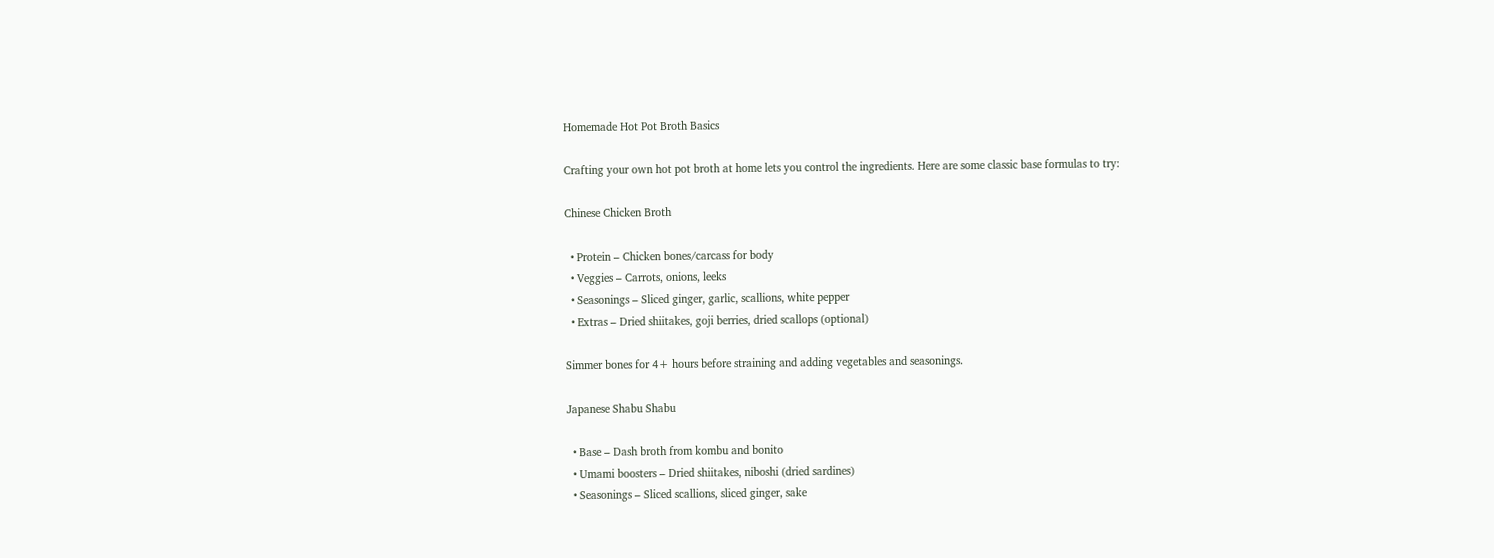Homemade Hot Pot Broth Basics

Crafting your own hot pot broth at home lets you control the ingredients. Here are some classic base formulas to try:

Chinese Chicken Broth

  • Protein – Chicken bones/carcass for body
  • Veggies – Carrots, onions, leeks
  • Seasonings – Sliced ginger, garlic, scallions, white pepper
  • Extras – Dried shiitakes, goji berries, dried scallops (optional)

Simmer bones for 4+ hours before straining and adding vegetables and seasonings.

Japanese Shabu Shabu

  • Base – Dash broth from kombu and bonito
  • Umami boosters – Dried shiitakes, niboshi (dried sardines)
  • Seasonings – Sliced scallions, sliced ginger, sake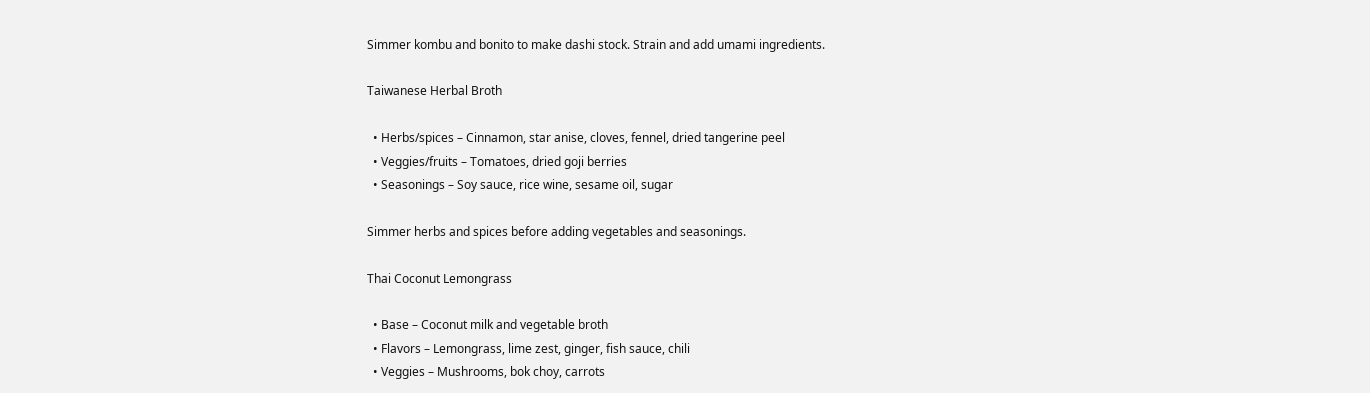Simmer kombu and bonito to make dashi stock. Strain and add umami ingredients.

Taiwanese Herbal Broth

  • Herbs/spices – Cinnamon, star anise, cloves, fennel, dried tangerine peel
  • Veggies/fruits – Tomatoes, dried goji berries
  • Seasonings – Soy sauce, rice wine, sesame oil, sugar

Simmer herbs and spices before adding vegetables and seasonings.

Thai Coconut Lemongrass

  • Base – Coconut milk and vegetable broth
  • Flavors – Lemongrass, lime zest, ginger, fish sauce, chili
  • Veggies – Mushrooms, bok choy, carrots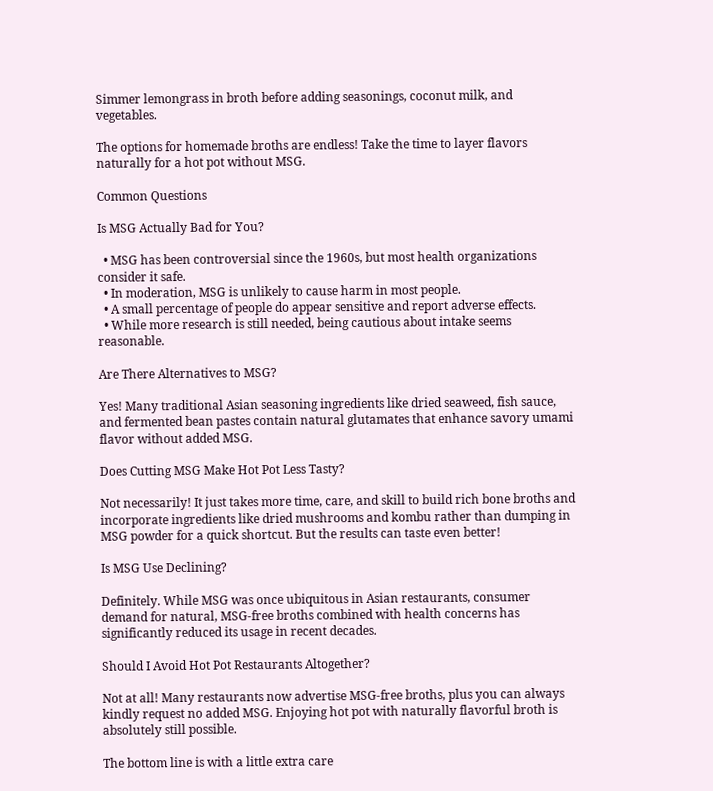Simmer lemongrass in broth before adding seasonings, coconut milk, and vegetables.

The options for homemade broths are endless! Take the time to layer flavors naturally for a hot pot without MSG.

Common Questions

Is MSG Actually Bad for You?

  • MSG has been controversial since the 1960s, but most health organizations consider it safe.
  • In moderation, MSG is unlikely to cause harm in most people.
  • A small percentage of people do appear sensitive and report adverse effects.
  • While more research is still needed, being cautious about intake seems reasonable.

Are There Alternatives to MSG?

Yes! Many traditional Asian seasoning ingredients like dried seaweed, fish sauce, and fermented bean pastes contain natural glutamates that enhance savory umami flavor without added MSG.

Does Cutting MSG Make Hot Pot Less Tasty?

Not necessarily! It just takes more time, care, and skill to build rich bone broths and incorporate ingredients like dried mushrooms and kombu rather than dumping in MSG powder for a quick shortcut. But the results can taste even better!

Is MSG Use Declining?

Definitely. While MSG was once ubiquitous in Asian restaurants, consumer demand for natural, MSG-free broths combined with health concerns has significantly reduced its usage in recent decades.

Should I Avoid Hot Pot Restaurants Altogether?

Not at all! Many restaurants now advertise MSG-free broths, plus you can always kindly request no added MSG. Enjoying hot pot with naturally flavorful broth is absolutely still possible.

The bottom line is with a little extra care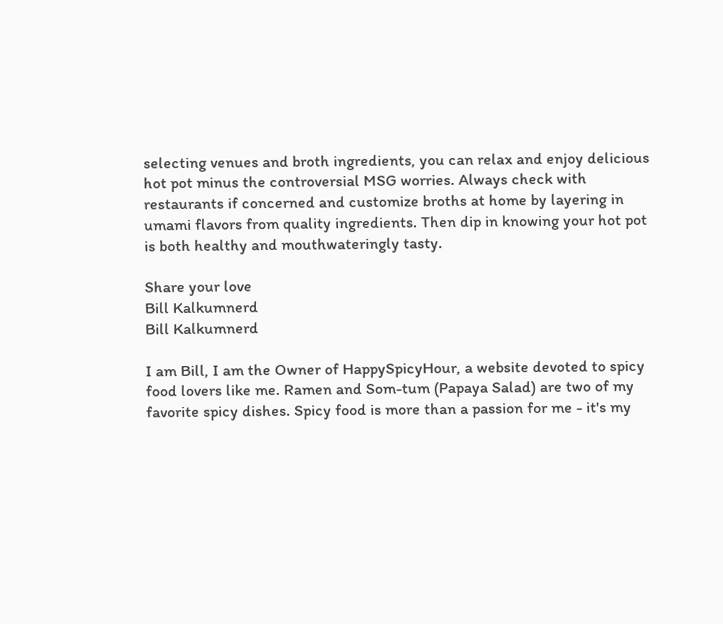selecting venues and broth ingredients, you can relax and enjoy delicious hot pot minus the controversial MSG worries. Always check with restaurants if concerned and customize broths at home by layering in umami flavors from quality ingredients. Then dip in knowing your hot pot is both healthy and mouthwateringly tasty.

Share your love
Bill Kalkumnerd
Bill Kalkumnerd

I am Bill, I am the Owner of HappySpicyHour, a website devoted to spicy food lovers like me. Ramen and Som-tum (Papaya Salad) are two of my favorite spicy dishes. Spicy food is more than a passion for me - it's my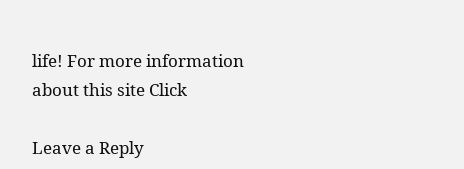life! For more information about this site Click

Leave a Reply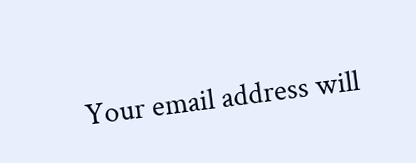Your email address will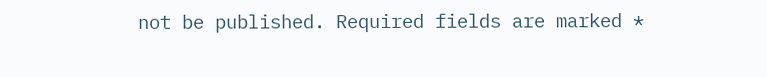not be published. Required fields are marked *